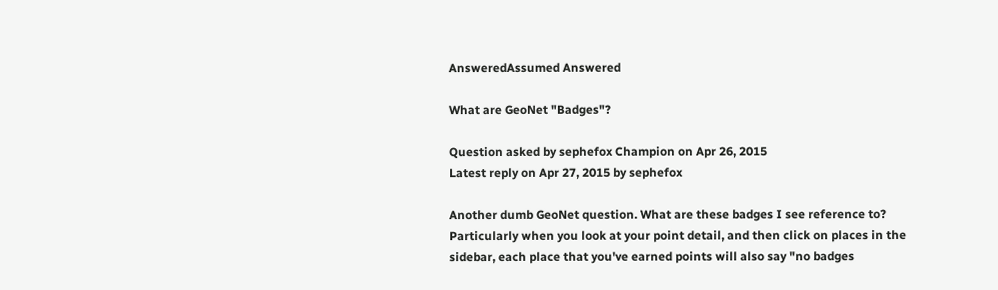AnsweredAssumed Answered

What are GeoNet "Badges"?

Question asked by sephefox Champion on Apr 26, 2015
Latest reply on Apr 27, 2015 by sephefox

Another dumb GeoNet question. What are these badges I see reference to? Particularly when you look at your point detail, and then click on places in the sidebar, each place that you've earned points will also say "no badges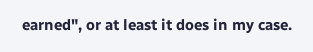earned", or at least it does in my case.